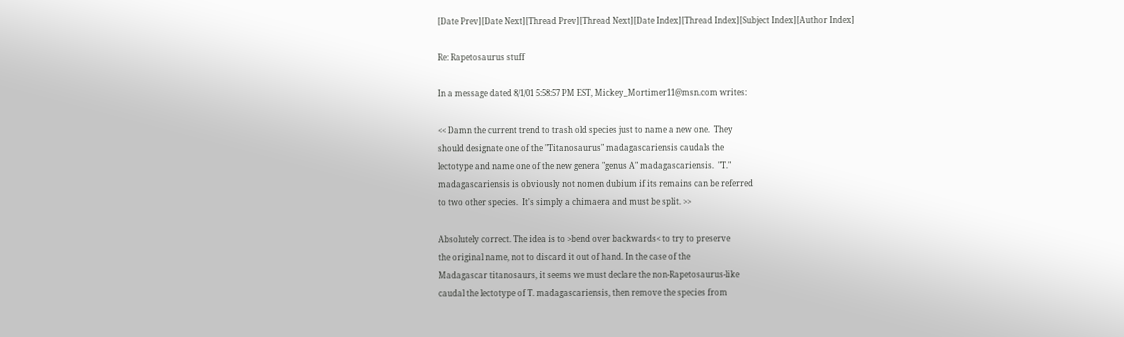[Date Prev][Date Next][Thread Prev][Thread Next][Date Index][Thread Index][Subject Index][Author Index]

Re: Rapetosaurus stuff

In a message dated 8/1/01 5:58:57 PM EST, Mickey_Mortimer11@msn.com writes:

<< Damn the current trend to trash old species just to name a new one.  They
should designate one of the "Titanosaurus" madagascariensis caudals the
lectotype and name one of the new genera "genus A" madagascariensis.  "T."
madagascariensis is obviously not nomen dubium if its remains can be referred
to two other species.  It's simply a chimaera and must be split. >>

Absolutely correct. The idea is to >bend over backwards< to try to preserve
the original name, not to discard it out of hand. In the case of the
Madagascar titanosaurs, it seems we must declare the non-Rapetosaurus-like
caudal the lectotype of T. madagascariensis, then remove the species from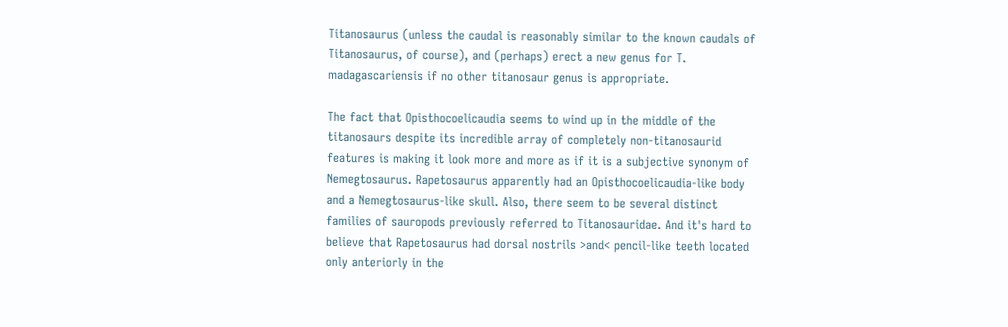Titanosaurus (unless the caudal is reasonably similar to the known caudals of
Titanosaurus, of course), and (perhaps) erect a new genus for T.
madagascariensis if no other titanosaur genus is appropriate.

The fact that Opisthocoelicaudia seems to wind up in the middle of the
titanosaurs despite its incredible array of completely non-titanosaurid
features is making it look more and more as if it is a subjective synonym of
Nemegtosaurus. Rapetosaurus apparently had an Opisthocoelicaudia-like body
and a Nemegtosaurus-like skull. Also, there seem to be several distinct
families of sauropods previously referred to Titanosauridae. And it's hard to
believe that Rapetosaurus had dorsal nostrils >and< pencil-like teeth located
only anteriorly in the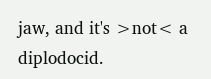jaw, and it's >not< a diplodocid.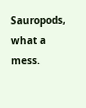Sauropods, what a mess.